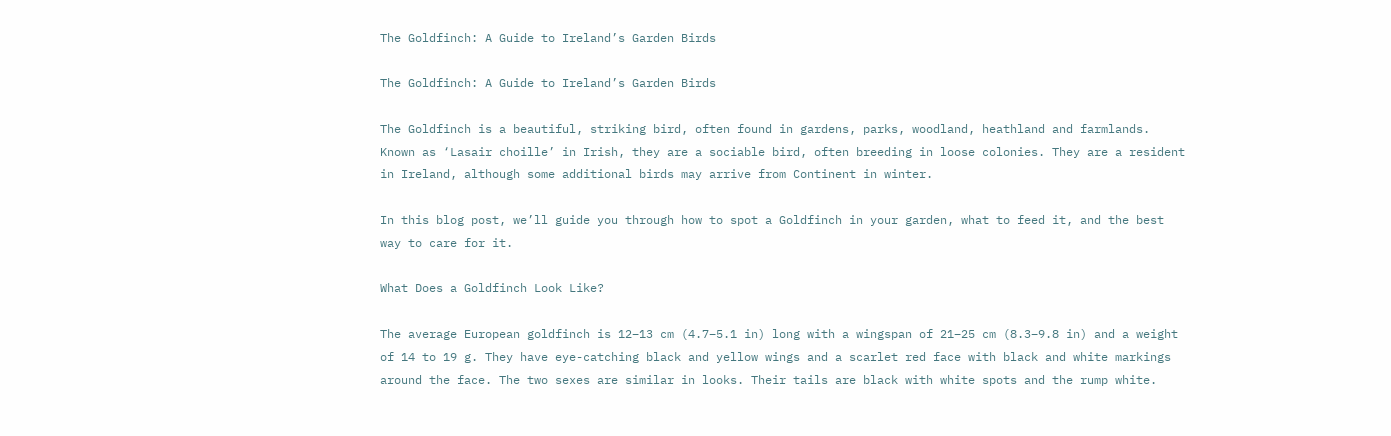The Goldfinch: A Guide to Ireland’s Garden Birds

The Goldfinch: A Guide to Ireland’s Garden Birds

The Goldfinch is a beautiful, striking bird, often found in gardens, parks, woodland, heathland and farmlands. Known as ‘Lasair choille’ in Irish, they are a sociable bird, often breeding in loose colonies. They are a resident in Ireland, although some additional birds may arrive from Continent in winter.

In this blog post, we’ll guide you through how to spot a Goldfinch in your garden, what to feed it, and the best way to care for it.

What Does a Goldfinch Look Like?

The average European goldfinch is 12–13 cm (4.7–5.1 in) long with a wingspan of 21–25 cm (8.3–9.8 in) and a weight of 14 to 19 g. They have eye-catching black and yellow wings and a scarlet red face with black and white markings around the face. The two sexes are similar in looks. Their tails are black with white spots and the rump white.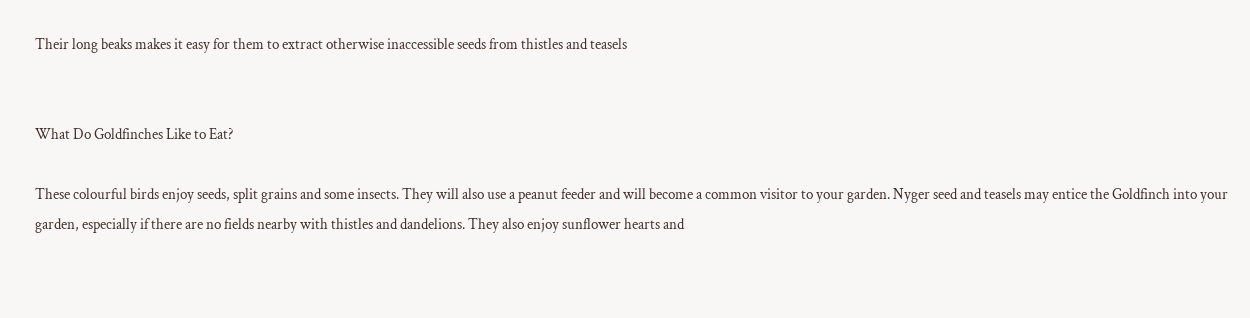Their long beaks makes it easy for them to extract otherwise inaccessible seeds from thistles and teasels


What Do Goldfinches Like to Eat?

These colourful birds enjoy seeds, split grains and some insects. They will also use a peanut feeder and will become a common visitor to your garden. Nyger seed and teasels may entice the Goldfinch into your garden, especially if there are no fields nearby with thistles and dandelions. They also enjoy sunflower hearts and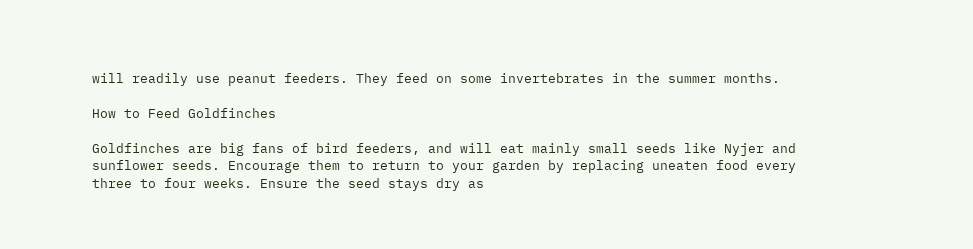will readily use peanut feeders. They feed on some invertebrates in the summer months.

How to Feed Goldfinches

Goldfinches are big fans of bird feeders, and will eat mainly small seeds like Nyjer and sunflower seeds. Encourage them to return to your garden by replacing uneaten food every three to four weeks. Ensure the seed stays dry as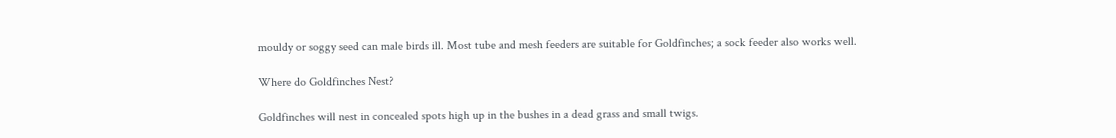mouldy or soggy seed can male birds ill. Most tube and mesh feeders are suitable for Goldfinches; a sock feeder also works well.

Where do Goldfinches Nest?

Goldfinches will nest in concealed spots high up in the bushes in a dead grass and small twigs.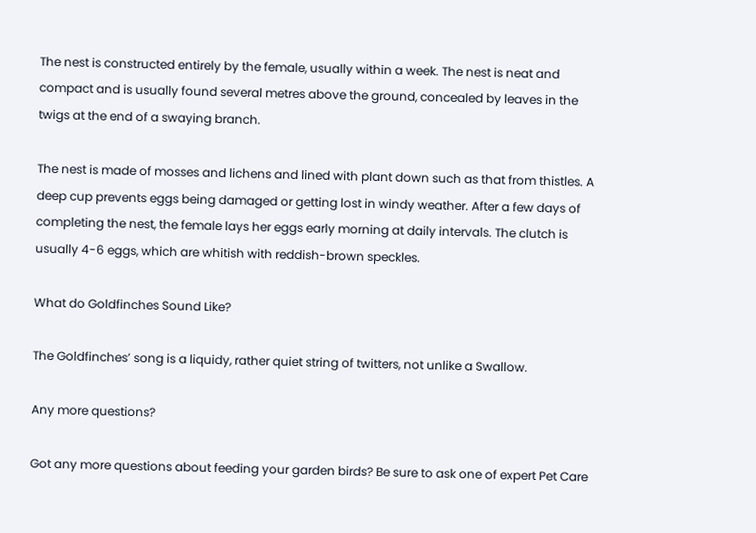The nest is constructed entirely by the female, usually within a week. The nest is neat and compact and is usually found several metres above the ground, concealed by leaves in the twigs at the end of a swaying branch.

The nest is made of mosses and lichens and lined with plant down such as that from thistles. A deep cup prevents eggs being damaged or getting lost in windy weather. After a few days of completing the nest, the female lays her eggs early morning at daily intervals. The clutch is usually 4-6 eggs, which are whitish with reddish-brown speckles.

What do Goldfinches Sound Like?

The Goldfinches’ song is a liquidy, rather quiet string of twitters, not unlike a Swallow.

Any more questions?

Got any more questions about feeding your garden birds? Be sure to ask one of expert Pet Care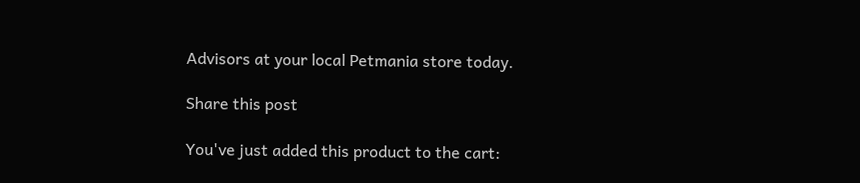Advisors at your local Petmania store today.

Share this post

You've just added this product to the cart: